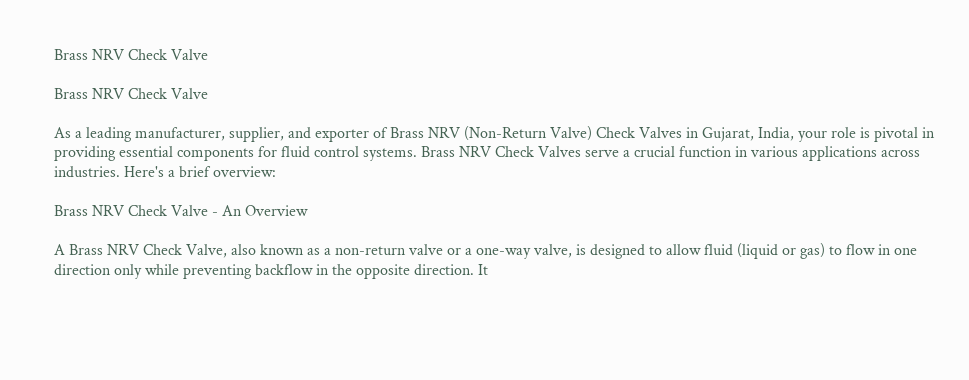Brass NRV Check Valve

Brass NRV Check Valve

As a leading manufacturer, supplier, and exporter of Brass NRV (Non-Return Valve) Check Valves in Gujarat, India, your role is pivotal in providing essential components for fluid control systems. Brass NRV Check Valves serve a crucial function in various applications across industries. Here's a brief overview:

Brass NRV Check Valve - An Overview

A Brass NRV Check Valve, also known as a non-return valve or a one-way valve, is designed to allow fluid (liquid or gas) to flow in one direction only while preventing backflow in the opposite direction. It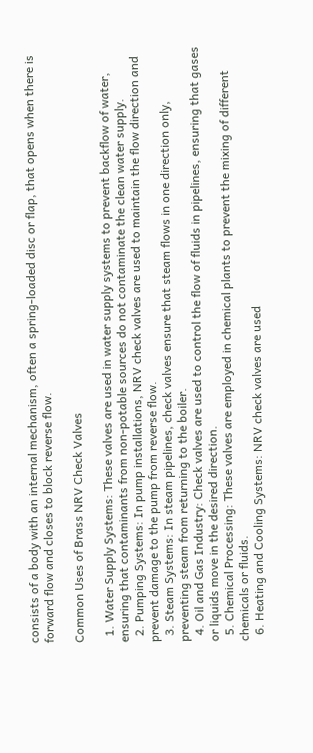consists of a body with an internal mechanism, often a spring-loaded disc or flap, that opens when there is forward flow and closes to block reverse flow.

Common Uses of Brass NRV Check Valves

  1. Water Supply Systems: These valves are used in water supply systems to prevent backflow of water, ensuring that contaminants from non-potable sources do not contaminate the clean water supply.
  2. Pumping Systems: In pump installations, NRV check valves are used to maintain the flow direction and prevent damage to the pump from reverse flow.
  3. Steam Systems: In steam pipelines, check valves ensure that steam flows in one direction only, preventing steam from returning to the boiler.
  4. Oil and Gas Industry: Check valves are used to control the flow of fluids in pipelines, ensuring that gases or liquids move in the desired direction.
  5. Chemical Processing: These valves are employed in chemical plants to prevent the mixing of different chemicals or fluids.
  6. Heating and Cooling Systems: NRV check valves are used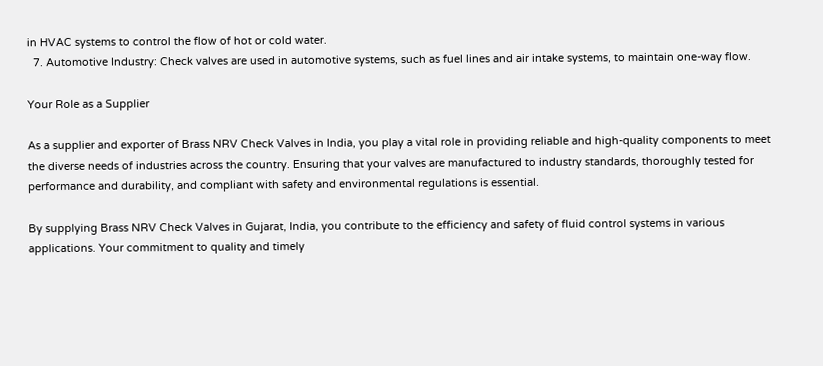in HVAC systems to control the flow of hot or cold water.
  7. Automotive Industry: Check valves are used in automotive systems, such as fuel lines and air intake systems, to maintain one-way flow.

Your Role as a Supplier

As a supplier and exporter of Brass NRV Check Valves in India, you play a vital role in providing reliable and high-quality components to meet the diverse needs of industries across the country. Ensuring that your valves are manufactured to industry standards, thoroughly tested for performance and durability, and compliant with safety and environmental regulations is essential.

By supplying Brass NRV Check Valves in Gujarat, India, you contribute to the efficiency and safety of fluid control systems in various applications. Your commitment to quality and timely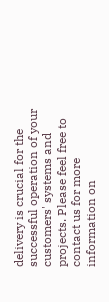delivery is crucial for the successful operation of your customers' systems and projects. Please feel free to contact us for more information on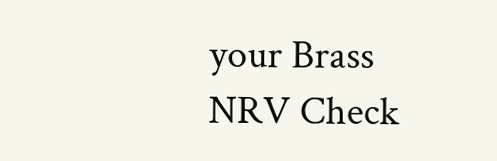your Brass NRV Check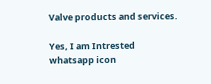Valve products and services.

Yes, I am Intrested
whatsapp icon